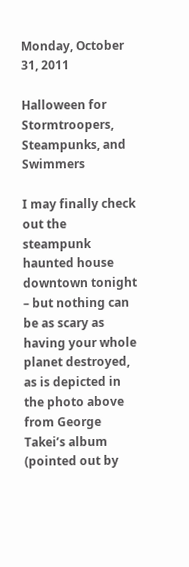Monday, October 31, 2011

Halloween for Stormtroopers, Steampunks, and Swimmers

I may finally check out the steampunk haunted house downtown tonight – but nothing can be as scary as having your whole planet destroyed, as is depicted in the photo above from George Takei’s album (pointed out by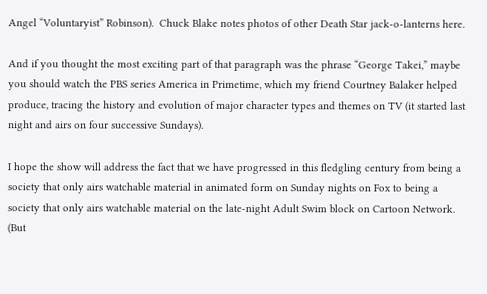Angel “Voluntaryist” Robinson).  Chuck Blake notes photos of other Death Star jack-o-lanterns here.

And if you thought the most exciting part of that paragraph was the phrase “George Takei,” maybe you should watch the PBS series America in Primetime, which my friend Courtney Balaker helped produce, tracing the history and evolution of major character types and themes on TV (it started last night and airs on four successive Sundays).

I hope the show will address the fact that we have progressed in this fledgling century from being a society that only airs watchable material in animated form on Sunday nights on Fox to being a society that only airs watchable material on the late-night Adult Swim block on Cartoon Network.  (But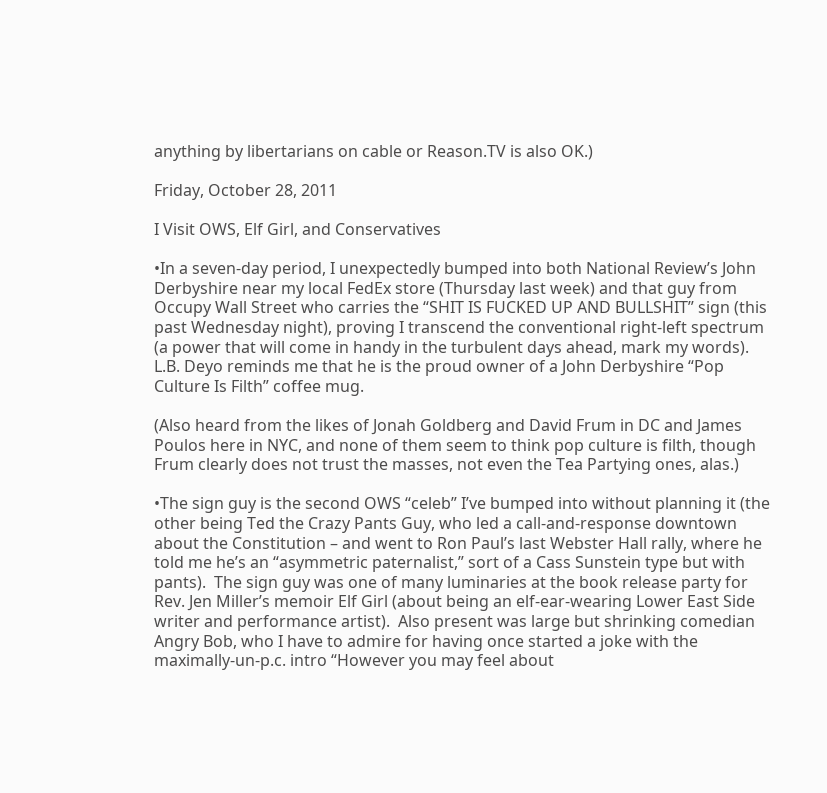anything by libertarians on cable or Reason.TV is also OK.)

Friday, October 28, 2011

I Visit OWS, Elf Girl, and Conservatives

•In a seven-day period, I unexpectedly bumped into both National Review’s John Derbyshire near my local FedEx store (Thursday last week) and that guy from Occupy Wall Street who carries the “SHIT IS FUCKED UP AND BULLSHIT” sign (this past Wednesday night), proving I transcend the conventional right-left spectrum (a power that will come in handy in the turbulent days ahead, mark my words).  L.B. Deyo reminds me that he is the proud owner of a John Derbyshire “Pop Culture Is Filth” coffee mug.

(Also heard from the likes of Jonah Goldberg and David Frum in DC and James Poulos here in NYC, and none of them seem to think pop culture is filth, though Frum clearly does not trust the masses, not even the Tea Partying ones, alas.)

•The sign guy is the second OWS “celeb” I’ve bumped into without planning it (the other being Ted the Crazy Pants Guy, who led a call-and-response downtown about the Constitution – and went to Ron Paul’s last Webster Hall rally, where he told me he’s an “asymmetric paternalist,” sort of a Cass Sunstein type but with pants).  The sign guy was one of many luminaries at the book release party for Rev. Jen Miller’s memoir Elf Girl (about being an elf-ear-wearing Lower East Side writer and performance artist).  Also present was large but shrinking comedian Angry Bob, who I have to admire for having once started a joke with the maximally-un-p.c. intro “However you may feel about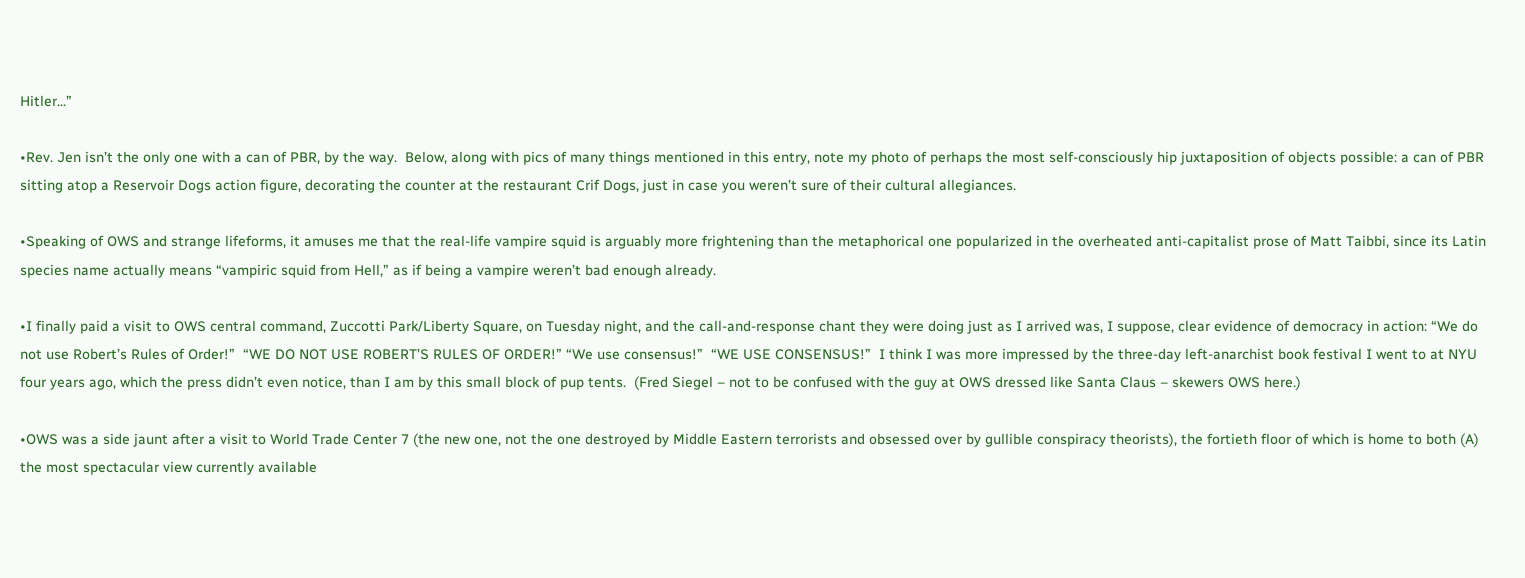Hitler...”

•Rev. Jen isn’t the only one with a can of PBR, by the way.  Below, along with pics of many things mentioned in this entry, note my photo of perhaps the most self-consciously hip juxtaposition of objects possible: a can of PBR sitting atop a Reservoir Dogs action figure, decorating the counter at the restaurant Crif Dogs, just in case you weren’t sure of their cultural allegiances.

•Speaking of OWS and strange lifeforms, it amuses me that the real-life vampire squid is arguably more frightening than the metaphorical one popularized in the overheated anti-capitalist prose of Matt Taibbi, since its Latin species name actually means “vampiric squid from Hell,” as if being a vampire weren’t bad enough already.

•I finally paid a visit to OWS central command, Zuccotti Park/Liberty Square, on Tuesday night, and the call-and-response chant they were doing just as I arrived was, I suppose, clear evidence of democracy in action: “We do not use Robert’s Rules of Order!”  “WE DO NOT USE ROBERT’S RULES OF ORDER!” “We use consensus!”  “WE USE CONSENSUS!”  I think I was more impressed by the three-day left-anarchist book festival I went to at NYU four years ago, which the press didn’t even notice, than I am by this small block of pup tents.  (Fred Siegel – not to be confused with the guy at OWS dressed like Santa Claus – skewers OWS here.)

•OWS was a side jaunt after a visit to World Trade Center 7 (the new one, not the one destroyed by Middle Eastern terrorists and obsessed over by gullible conspiracy theorists), the fortieth floor of which is home to both (A) the most spectacular view currently available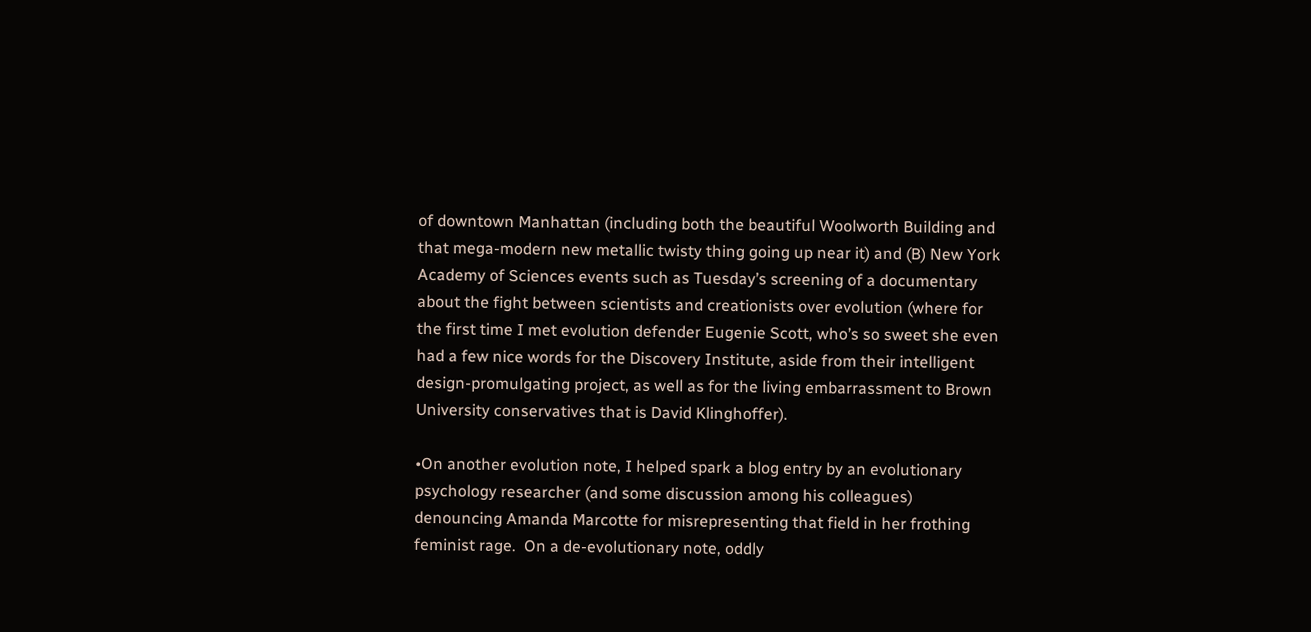of downtown Manhattan (including both the beautiful Woolworth Building and that mega-modern new metallic twisty thing going up near it) and (B) New York Academy of Sciences events such as Tuesday’s screening of a documentary about the fight between scientists and creationists over evolution (where for the first time I met evolution defender Eugenie Scott, who’s so sweet she even had a few nice words for the Discovery Institute, aside from their intelligent design-promulgating project, as well as for the living embarrassment to Brown University conservatives that is David Klinghoffer).

•On another evolution note, I helped spark a blog entry by an evolutionary psychology researcher (and some discussion among his colleagues) denouncing Amanda Marcotte for misrepresenting that field in her frothing feminist rage.  On a de-evolutionary note, oddly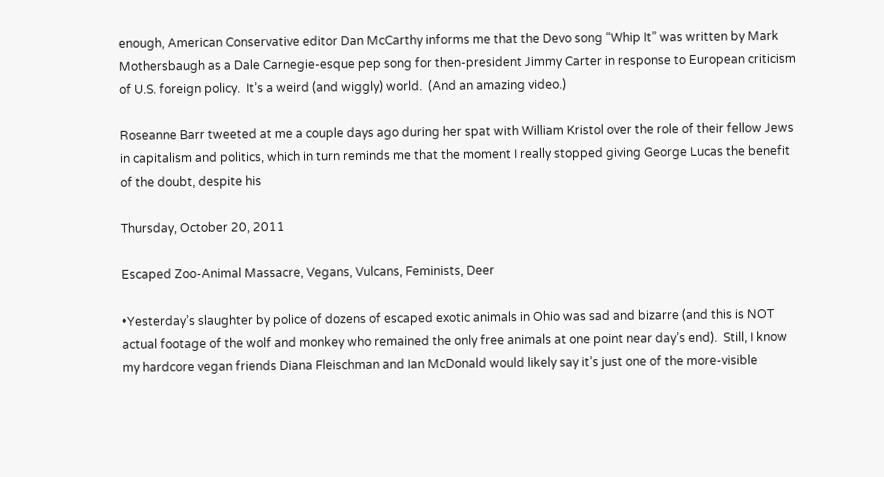enough, American Conservative editor Dan McCarthy informs me that the Devo song “Whip It” was written by Mark Mothersbaugh as a Dale Carnegie-esque pep song for then-president Jimmy Carter in response to European criticism of U.S. foreign policy.  It’s a weird (and wiggly) world.  (And an amazing video.)

Roseanne Barr tweeted at me a couple days ago during her spat with William Kristol over the role of their fellow Jews in capitalism and politics, which in turn reminds me that the moment I really stopped giving George Lucas the benefit of the doubt, despite his

Thursday, October 20, 2011

Escaped Zoo-Animal Massacre, Vegans, Vulcans, Feminists, Deer

•Yesterday’s slaughter by police of dozens of escaped exotic animals in Ohio was sad and bizarre (and this is NOT actual footage of the wolf and monkey who remained the only free animals at one point near day’s end).  Still, I know my hardcore vegan friends Diana Fleischman and Ian McDonald would likely say it’s just one of the more-visible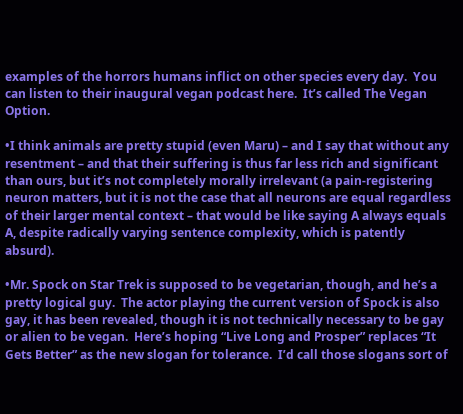examples of the horrors humans inflict on other species every day.  You can listen to their inaugural vegan podcast here.  It’s called The Vegan Option.

•I think animals are pretty stupid (even Maru) – and I say that without any resentment – and that their suffering is thus far less rich and significant than ours, but it’s not completely morally irrelevant (a pain-registering neuron matters, but it is not the case that all neurons are equal regardless of their larger mental context – that would be like saying A always equals A, despite radically varying sentence complexity, which is patently absurd).

•Mr. Spock on Star Trek is supposed to be vegetarian, though, and he’s a pretty logical guy.  The actor playing the current version of Spock is also gay, it has been revealed, though it is not technically necessary to be gay or alien to be vegan.  Here’s hoping “Live Long and Prosper” replaces “It Gets Better” as the new slogan for tolerance.  I’d call those slogans sort of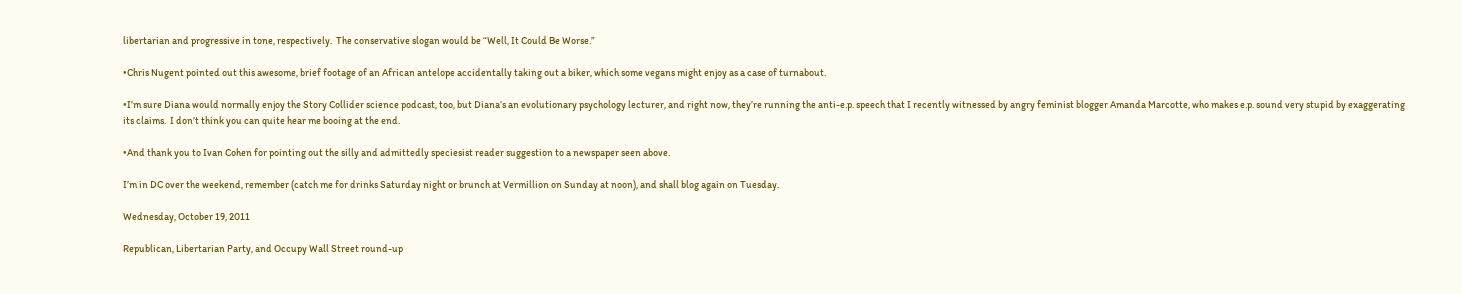libertarian and progressive in tone, respectively.  The conservative slogan would be “Well, It Could Be Worse.”

•Chris Nugent pointed out this awesome, brief footage of an African antelope accidentally taking out a biker, which some vegans might enjoy as a case of turnabout.

•I’m sure Diana would normally enjoy the Story Collider science podcast, too, but Diana’s an evolutionary psychology lecturer, and right now, they’re running the anti-e.p. speech that I recently witnessed by angry feminist blogger Amanda Marcotte, who makes e.p. sound very stupid by exaggerating its claims.  I don’t think you can quite hear me booing at the end.

•And thank you to Ivan Cohen for pointing out the silly and admittedly speciesist reader suggestion to a newspaper seen above.

I’m in DC over the weekend, remember (catch me for drinks Saturday night or brunch at Vermillion on Sunday at noon), and shall blog again on Tuesday.

Wednesday, October 19, 2011

Republican, Libertarian Party, and Occupy Wall Street round-up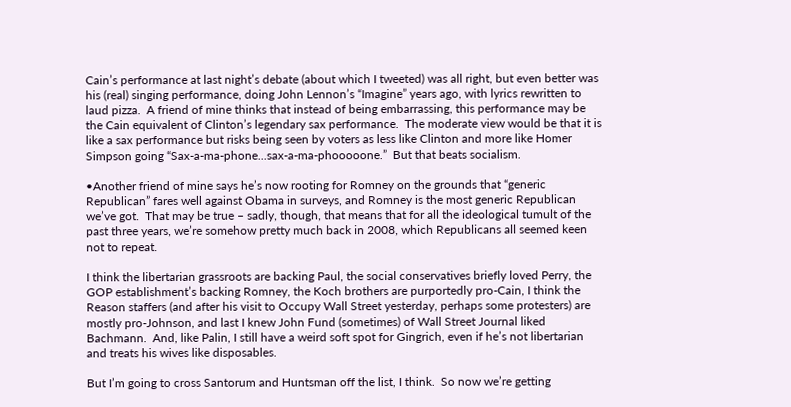Cain’s performance at last night’s debate (about which I tweeted) was all right, but even better was his (real) singing performance, doing John Lennon’s “Imagine” years ago, with lyrics rewritten to laud pizza.  A friend of mine thinks that instead of being embarrassing, this performance may be the Cain equivalent of Clinton’s legendary sax performance.  The moderate view would be that it is like a sax performance but risks being seen by voters as less like Clinton and more like Homer Simpson going “Sax-a-ma-phone...sax-a-ma-phooooone.”  But that beats socialism.

•Another friend of mine says he’s now rooting for Romney on the grounds that “generic Republican” fares well against Obama in surveys, and Romney is the most generic Republican we’ve got.  That may be true – sadly, though, that means that for all the ideological tumult of the past three years, we’re somehow pretty much back in 2008, which Republicans all seemed keen not to repeat.

I think the libertarian grassroots are backing Paul, the social conservatives briefly loved Perry, the GOP establishment’s backing Romney, the Koch brothers are purportedly pro-Cain, I think the Reason staffers (and after his visit to Occupy Wall Street yesterday, perhaps some protesters) are mostly pro-Johnson, and last I knew John Fund (sometimes) of Wall Street Journal liked Bachmann.  And, like Palin, I still have a weird soft spot for Gingrich, even if he’s not libertarian and treats his wives like disposables.

But I’m going to cross Santorum and Huntsman off the list, I think.  So now we’re getting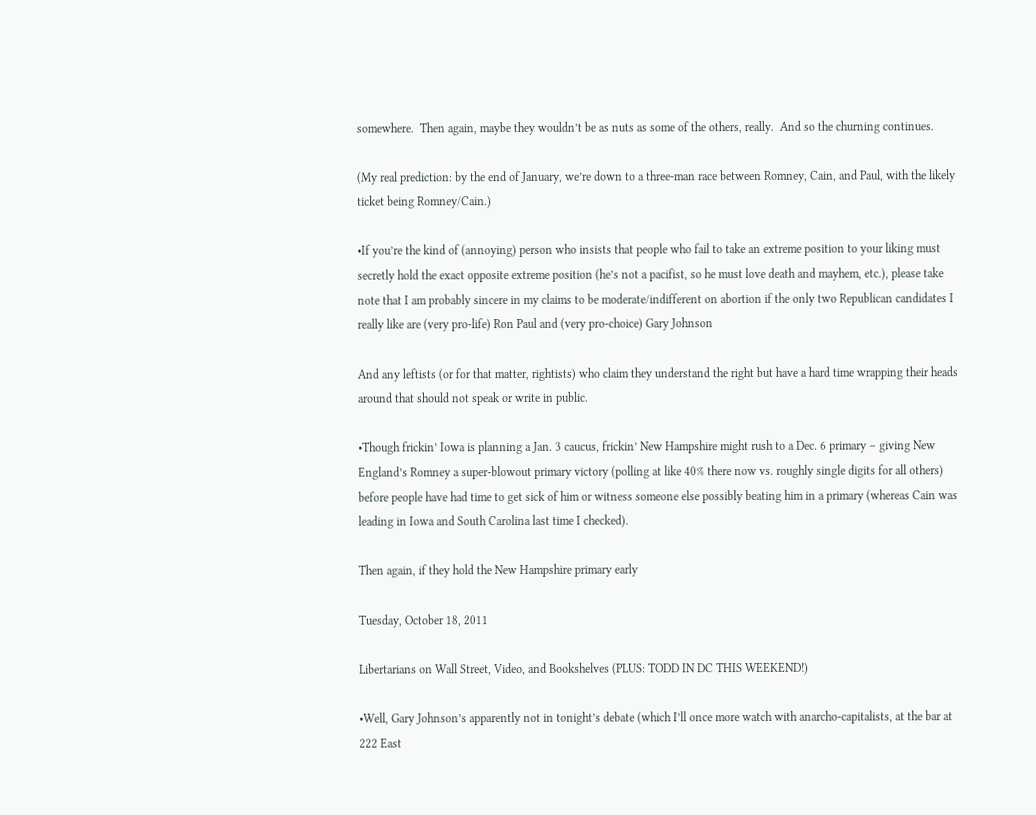somewhere.  Then again, maybe they wouldn’t be as nuts as some of the others, really.  And so the churning continues.

(My real prediction: by the end of January, we’re down to a three-man race between Romney, Cain, and Paul, with the likely ticket being Romney/Cain.)

•If you’re the kind of (annoying) person who insists that people who fail to take an extreme position to your liking must secretly hold the exact opposite extreme position (he’s not a pacifist, so he must love death and mayhem, etc.), please take note that I am probably sincere in my claims to be moderate/indifferent on abortion if the only two Republican candidates I really like are (very pro-life) Ron Paul and (very pro-choice) Gary Johnson

And any leftists (or for that matter, rightists) who claim they understand the right but have a hard time wrapping their heads around that should not speak or write in public.

•Though frickin’ Iowa is planning a Jan. 3 caucus, frickin’ New Hampshire might rush to a Dec. 6 primary – giving New England’s Romney a super-blowout primary victory (polling at like 40% there now vs. roughly single digits for all others) before people have had time to get sick of him or witness someone else possibly beating him in a primary (whereas Cain was leading in Iowa and South Carolina last time I checked).

Then again, if they hold the New Hampshire primary early

Tuesday, October 18, 2011

Libertarians on Wall Street, Video, and Bookshelves (PLUS: TODD IN DC THIS WEEKEND!)

•Well, Gary Johnson’s apparently not in tonight’s debate (which I’ll once more watch with anarcho-capitalists, at the bar at 222 East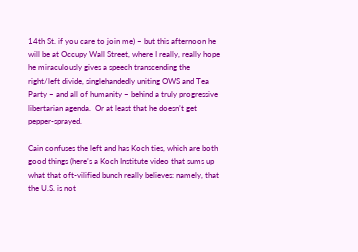14th St. if you care to join me) – but this afternoon he will be at Occupy Wall Street, where I really, really hope he miraculously gives a speech transcending the right/left divide, singlehandedly uniting OWS and Tea Party – and all of humanity – behind a truly progressive libertarian agenda.  Or at least that he doesn’t get pepper-sprayed.

Cain confuses the left and has Koch ties, which are both good things (here’s a Koch Institute video that sums up what that oft-vilified bunch really believes: namely, that the U.S. is not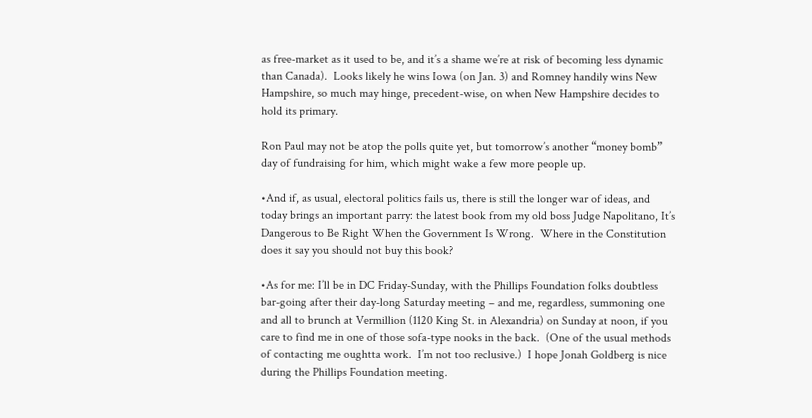as free-market as it used to be, and it’s a shame we’re at risk of becoming less dynamic than Canada).  Looks likely he wins Iowa (on Jan. 3) and Romney handily wins New Hampshire, so much may hinge, precedent-wise, on when New Hampshire decides to hold its primary.

Ron Paul may not be atop the polls quite yet, but tomorrow’s another “money bomb” day of fundraising for him, which might wake a few more people up.

•And if, as usual, electoral politics fails us, there is still the longer war of ideas, and today brings an important parry: the latest book from my old boss Judge Napolitano, It’s Dangerous to Be Right When the Government Is Wrong.  Where in the Constitution does it say you should not buy this book?

•As for me: I’ll be in DC Friday-Sunday, with the Phillips Foundation folks doubtless bar-going after their day-long Saturday meeting – and me, regardless, summoning one and all to brunch at Vermillion (1120 King St. in Alexandria) on Sunday at noon, if you care to find me in one of those sofa-type nooks in the back.  (One of the usual methods of contacting me oughtta work.  I’m not too reclusive.)  I hope Jonah Goldberg is nice during the Phillips Foundation meeting.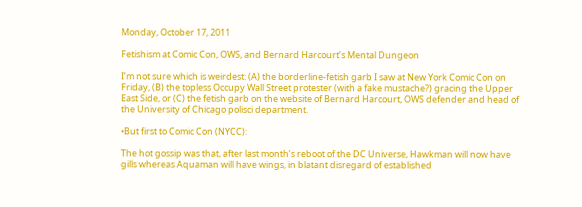Monday, October 17, 2011

Fetishism at Comic Con, OWS, and Bernard Harcourt’s Mental Dungeon

I’m not sure which is weirdest: (A) the borderline-fetish garb I saw at New York Comic Con on Friday, (B) the topless Occupy Wall Street protester (with a fake mustache?) gracing the Upper East Side, or (C) the fetish garb on the website of Bernard Harcourt, OWS defender and head of the University of Chicago polisci department.

•But first to Comic Con (NYCC):

The hot gossip was that, after last month’s reboot of the DC Universe, Hawkman will now have gills whereas Aquaman will have wings, in blatant disregard of established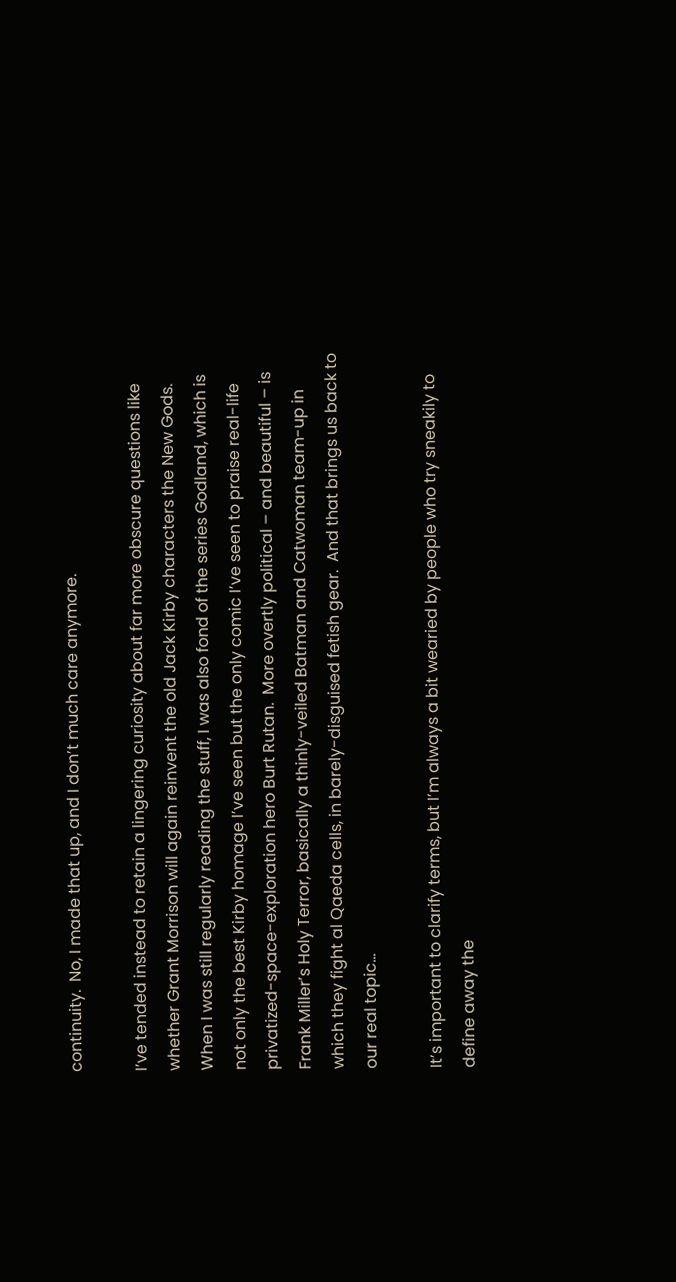continuity.  No, I made that up, and I don’t much care anymore.

I’ve tended instead to retain a lingering curiosity about far more obscure questions like whether Grant Morrison will again reinvent the old Jack Kirby characters the New Gods.  When I was still regularly reading the stuff, I was also fond of the series Godland, which is not only the best Kirby homage I’ve seen but the only comic I’ve seen to praise real-life privatized-space-exploration hero Burt Rutan.  More overtly political – and beautiful – is Frank Miller’s Holy Terror, basically a thinly-veiled Batman and Catwoman team-up in which they fight al Qaeda cells, in barely-disguised fetish gear.  And that brings us back to our real topic...

It’s important to clarify terms, but I’m always a bit wearied by people who try sneakily to define away the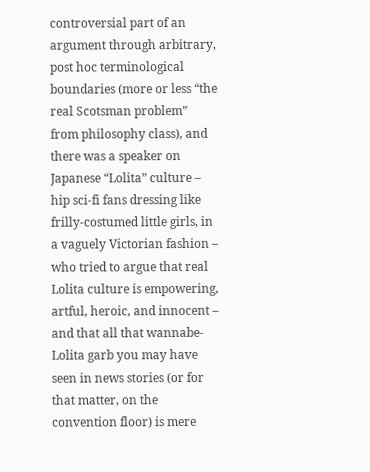controversial part of an argument through arbitrary, post hoc terminological boundaries (more or less “the real Scotsman problem” from philosophy class), and there was a speaker on Japanese “Lolita” culture – hip sci-fi fans dressing like frilly-costumed little girls, in a vaguely Victorian fashion – who tried to argue that real Lolita culture is empowering, artful, heroic, and innocent – and that all that wannabe-Lolita garb you may have seen in news stories (or for that matter, on the convention floor) is mere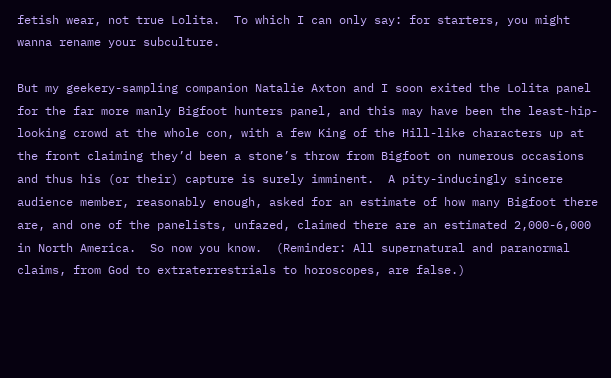fetish wear, not true Lolita.  To which I can only say: for starters, you might wanna rename your subculture.

But my geekery-sampling companion Natalie Axton and I soon exited the Lolita panel for the far more manly Bigfoot hunters panel, and this may have been the least-hip-looking crowd at the whole con, with a few King of the Hill-like characters up at the front claiming they’d been a stone’s throw from Bigfoot on numerous occasions and thus his (or their) capture is surely imminent.  A pity-inducingly sincere audience member, reasonably enough, asked for an estimate of how many Bigfoot there are, and one of the panelists, unfazed, claimed there are an estimated 2,000-6,000 in North America.  So now you know.  (Reminder: All supernatural and paranormal claims, from God to extraterrestrials to horoscopes, are false.)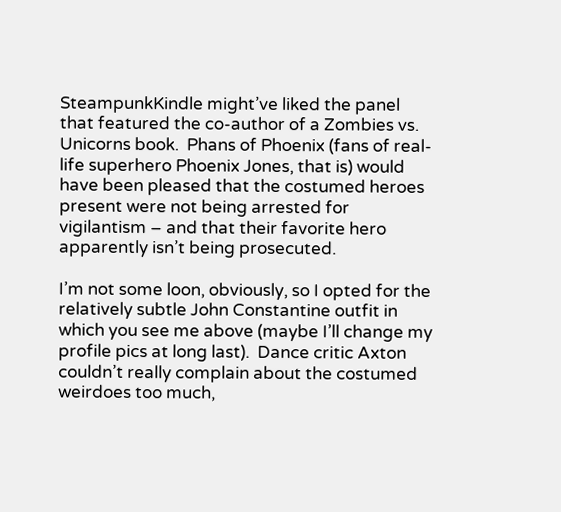SteampunkKindle might’ve liked the panel that featured the co-author of a Zombies vs. Unicorns book.  Phans of Phoenix (fans of real-life superhero Phoenix Jones, that is) would have been pleased that the costumed heroes present were not being arrested for vigilantism – and that their favorite hero apparently isn’t being prosecuted.

I’m not some loon, obviously, so I opted for the relatively subtle John Constantine outfit in which you see me above (maybe I’ll change my profile pics at long last).  Dance critic Axton couldn’t really complain about the costumed weirdoes too much,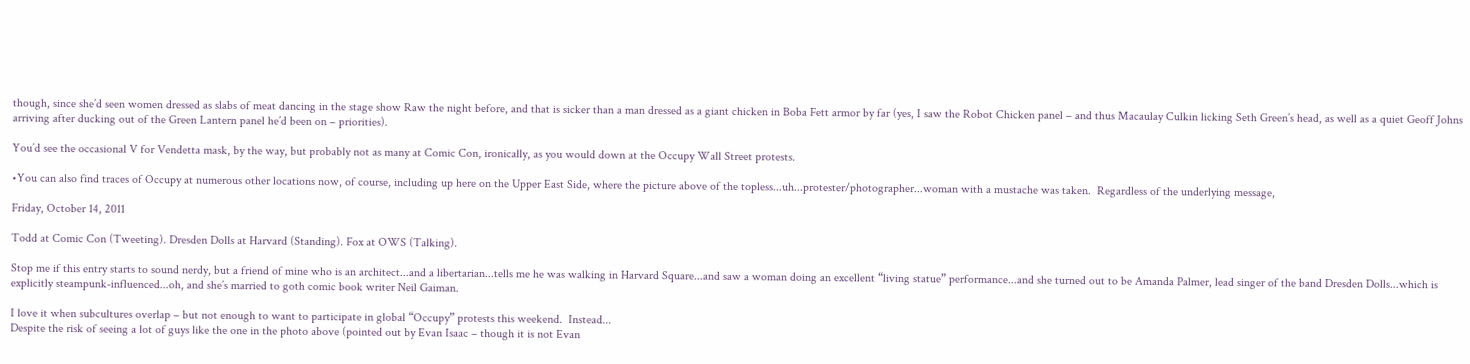though, since she’d seen women dressed as slabs of meat dancing in the stage show Raw the night before, and that is sicker than a man dressed as a giant chicken in Boba Fett armor by far (yes, I saw the Robot Chicken panel – and thus Macaulay Culkin licking Seth Green’s head, as well as a quiet Geoff Johns arriving after ducking out of the Green Lantern panel he’d been on – priorities).

You’d see the occasional V for Vendetta mask, by the way, but probably not as many at Comic Con, ironically, as you would down at the Occupy Wall Street protests.

•You can also find traces of Occupy at numerous other locations now, of course, including up here on the Upper East Side, where the picture above of the topless...uh...protester/photographer...woman with a mustache was taken.  Regardless of the underlying message,

Friday, October 14, 2011

Todd at Comic Con (Tweeting). Dresden Dolls at Harvard (Standing). Fox at OWS (Talking).

Stop me if this entry starts to sound nerdy, but a friend of mine who is an architect...and a libertarian...tells me he was walking in Harvard Square...and saw a woman doing an excellent “living statue” performance...and she turned out to be Amanda Palmer, lead singer of the band Dresden Dolls...which is explicitly steampunk-influenced...oh, and she’s married to goth comic book writer Neil Gaiman.

I love it when subcultures overlap – but not enough to want to participate in global “Occupy” protests this weekend.  Instead...
Despite the risk of seeing a lot of guys like the one in the photo above (pointed out by Evan Isaac – though it is not Evan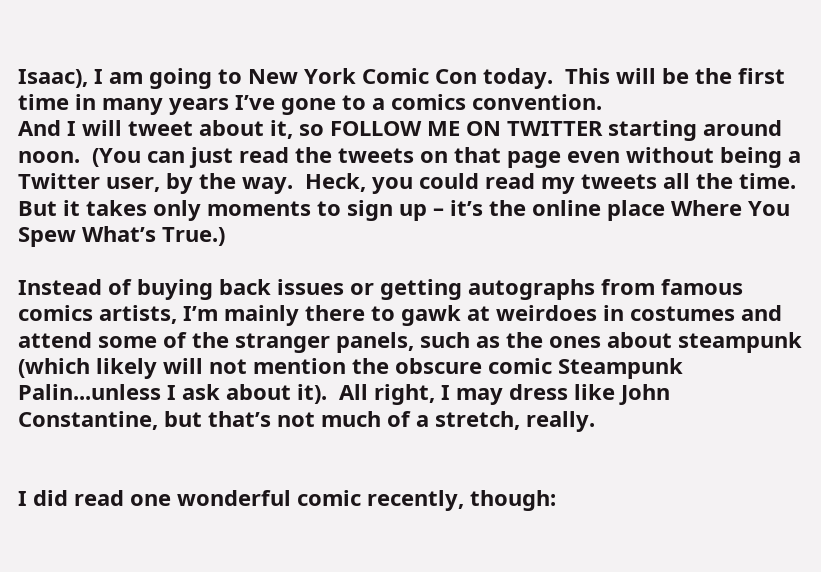Isaac), I am going to New York Comic Con today.  This will be the first time in many years I’ve gone to a comics convention.
And I will tweet about it, so FOLLOW ME ON TWITTER starting around noon.  (You can just read the tweets on that page even without being a Twitter user, by the way.  Heck, you could read my tweets all the time.  But it takes only moments to sign up – it’s the online place Where You Spew What’s True.)

Instead of buying back issues or getting autographs from famous comics artists, I’m mainly there to gawk at weirdoes in costumes and attend some of the stranger panels, such as the ones about steampunk (which likely will not mention the obscure comic Steampunk Palin...unless I ask about it).  All right, I may dress like John Constantine, but that’s not much of a stretch, really.


I did read one wonderful comic recently, though: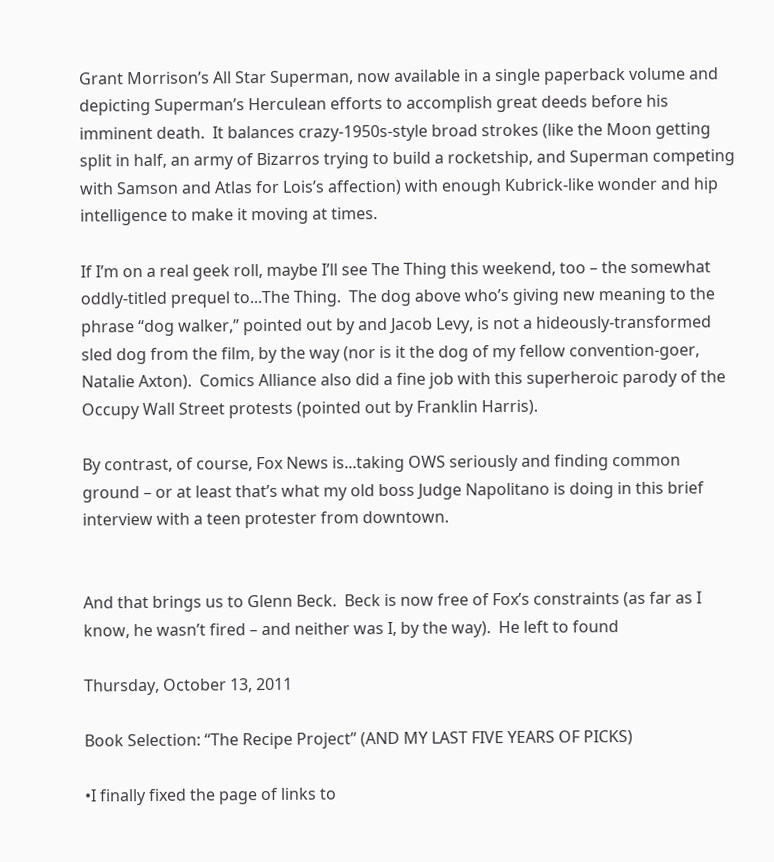Grant Morrison’s All Star Superman, now available in a single paperback volume and depicting Superman’s Herculean efforts to accomplish great deeds before his imminent death.  It balances crazy-1950s-style broad strokes (like the Moon getting split in half, an army of Bizarros trying to build a rocketship, and Superman competing with Samson and Atlas for Lois’s affection) with enough Kubrick-like wonder and hip intelligence to make it moving at times.

If I’m on a real geek roll, maybe I’ll see The Thing this weekend, too – the somewhat oddly-titled prequel to...The Thing.  The dog above who’s giving new meaning to the phrase “dog walker,” pointed out by and Jacob Levy, is not a hideously-transformed sled dog from the film, by the way (nor is it the dog of my fellow convention-goer, Natalie Axton).  Comics Alliance also did a fine job with this superheroic parody of the Occupy Wall Street protests (pointed out by Franklin Harris).

By contrast, of course, Fox News is...taking OWS seriously and finding common ground – or at least that’s what my old boss Judge Napolitano is doing in this brief interview with a teen protester from downtown.


And that brings us to Glenn Beck.  Beck is now free of Fox’s constraints (as far as I know, he wasn’t fired – and neither was I, by the way).  He left to found

Thursday, October 13, 2011

Book Selection: “The Recipe Project” (AND MY LAST FIVE YEARS OF PICKS)

•I finally fixed the page of links to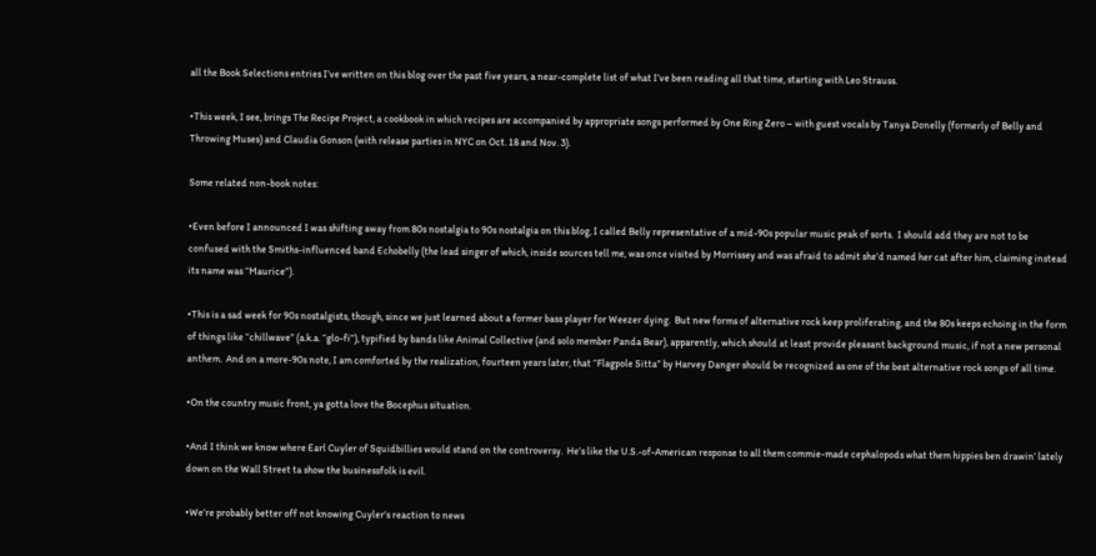all the Book Selections entries I’ve written on this blog over the past five years, a near-complete list of what I’ve been reading all that time, starting with Leo Strauss.

•This week, I see, brings The Recipe Project, a cookbook in which recipes are accompanied by appropriate songs performed by One Ring Zero – with guest vocals by Tanya Donelly (formerly of Belly and Throwing Muses) and Claudia Gonson (with release parties in NYC on Oct. 18 and Nov. 3).

Some related non-book notes:

•Even before I announced I was shifting away from 80s nostalgia to 90s nostalgia on this blog, I called Belly representative of a mid-90s popular music peak of sorts.  I should add they are not to be confused with the Smiths-influenced band Echobelly (the lead singer of which, inside sources tell me, was once visited by Morrissey and was afraid to admit she’d named her cat after him, claiming instead its name was “Maurice”).

•This is a sad week for 90s nostalgists, though, since we just learned about a former bass player for Weezer dying.  But new forms of alternative rock keep proliferating, and the 80s keeps echoing in the form of things like “chillwave” (a.k.a. “glo-fi”), typified by bands like Animal Collective (and solo member Panda Bear), apparently, which should at least provide pleasant background music, if not a new personal anthem.  And on a more-90s note, I am comforted by the realization, fourteen years later, that “Flagpole Sitta” by Harvey Danger should be recognized as one of the best alternative rock songs of all time.

•On the country music front, ya gotta love the Bocephus situation.

•And I think we know where Earl Cuyler of Squidbillies would stand on the controversy.  He’s like the U.S.-of-American response to all them commie-made cephalopods what them hippies ben drawin’ lately down on the Wall Street ta show the businessfolk is evil.

•We’re probably better off not knowing Cuyler’s reaction to news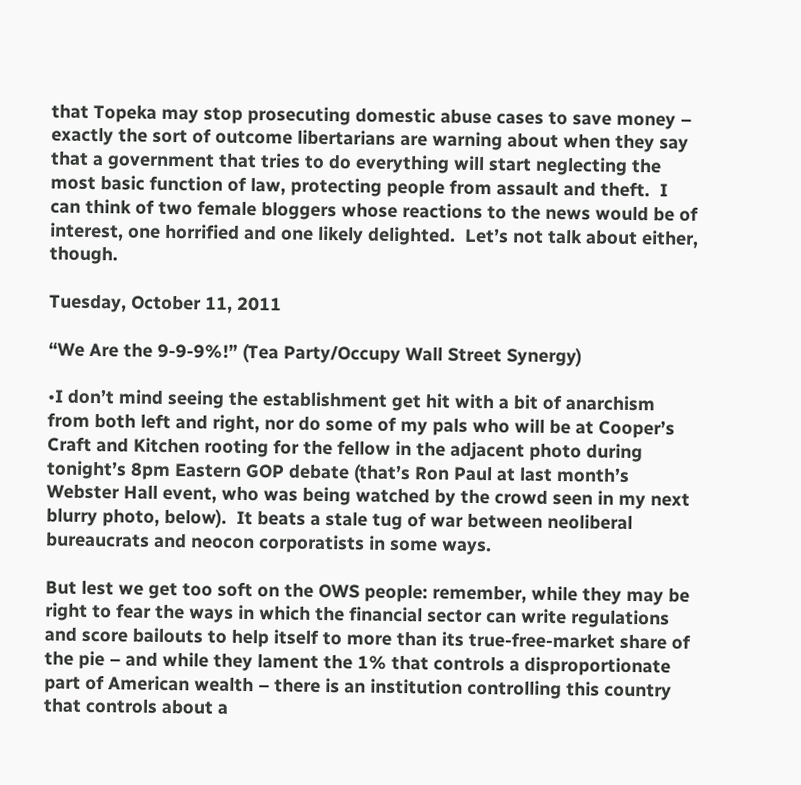that Topeka may stop prosecuting domestic abuse cases to save money – exactly the sort of outcome libertarians are warning about when they say that a government that tries to do everything will start neglecting the most basic function of law, protecting people from assault and theft.  I can think of two female bloggers whose reactions to the news would be of interest, one horrified and one likely delighted.  Let’s not talk about either, though.

Tuesday, October 11, 2011

“We Are the 9-9-9%!” (Tea Party/Occupy Wall Street Synergy)

•I don’t mind seeing the establishment get hit with a bit of anarchism from both left and right, nor do some of my pals who will be at Cooper’s Craft and Kitchen rooting for the fellow in the adjacent photo during tonight’s 8pm Eastern GOP debate (that’s Ron Paul at last month’s Webster Hall event, who was being watched by the crowd seen in my next blurry photo, below).  It beats a stale tug of war between neoliberal bureaucrats and neocon corporatists in some ways.

But lest we get too soft on the OWS people: remember, while they may be right to fear the ways in which the financial sector can write regulations and score bailouts to help itself to more than its true-free-market share of the pie – and while they lament the 1% that controls a disproportionate part of American wealth – there is an institution controlling this country that controls about a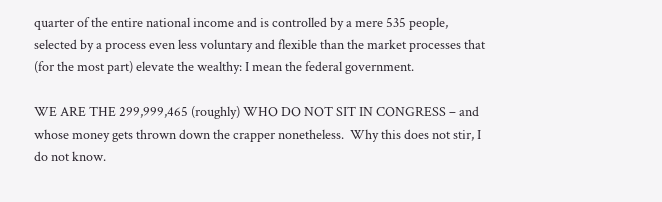quarter of the entire national income and is controlled by a mere 535 people, selected by a process even less voluntary and flexible than the market processes that (for the most part) elevate the wealthy: I mean the federal government.

WE ARE THE 299,999,465 (roughly) WHO DO NOT SIT IN CONGRESS – and whose money gets thrown down the crapper nonetheless.  Why this does not stir, I do not know.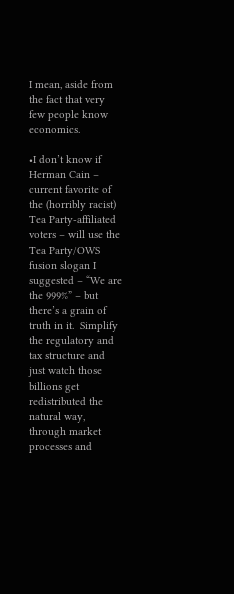I mean, aside from the fact that very few people know economics.

•I don’t know if Herman Cain – current favorite of the (horribly racist) Tea Party-affiliated voters – will use the Tea Party/OWS fusion slogan I suggested – “We are the 999%” – but there’s a grain of truth in it.  Simplify the regulatory and tax structure and just watch those billions get redistributed the natural way, through market processes and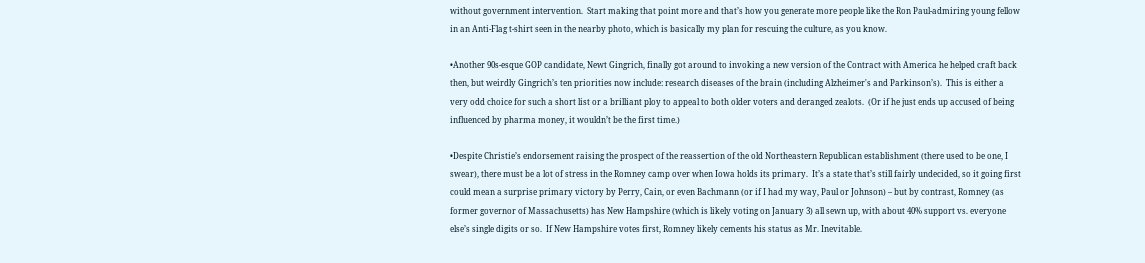without government intervention.  Start making that point more and that’s how you generate more people like the Ron Paul-admiring young fellow in an Anti-Flag t-shirt seen in the nearby photo, which is basically my plan for rescuing the culture, as you know.

•Another 90s-esque GOP candidate, Newt Gingrich, finally got around to invoking a new version of the Contract with America he helped craft back then, but weirdly Gingrich’s ten priorities now include: research diseases of the brain (including Alzheimer's and Parkinson’s).  This is either a very odd choice for such a short list or a brilliant ploy to appeal to both older voters and deranged zealots.  (Or if he just ends up accused of being influenced by pharma money, it wouldn’t be the first time.)

•Despite Christie’s endorsement raising the prospect of the reassertion of the old Northeastern Republican establishment (there used to be one, I swear), there must be a lot of stress in the Romney camp over when Iowa holds its primary.  It’s a state that’s still fairly undecided, so it going first could mean a surprise primary victory by Perry, Cain, or even Bachmann (or if I had my way, Paul or Johnson) – but by contrast, Romney (as former governor of Massachusetts) has New Hampshire (which is likely voting on January 3) all sewn up, with about 40% support vs. everyone else’s single digits or so.  If New Hampshire votes first, Romney likely cements his status as Mr. Inevitable.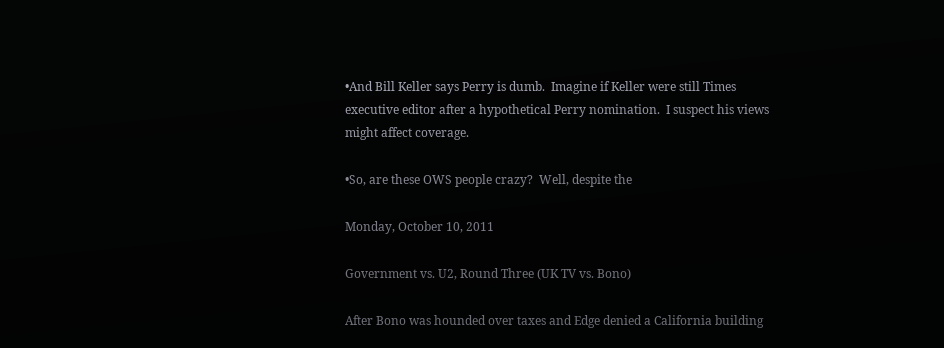•And Bill Keller says Perry is dumb.  Imagine if Keller were still Times executive editor after a hypothetical Perry nomination.  I suspect his views might affect coverage.

•So, are these OWS people crazy?  Well, despite the

Monday, October 10, 2011

Government vs. U2, Round Three (UK TV vs. Bono)

After Bono was hounded over taxes and Edge denied a California building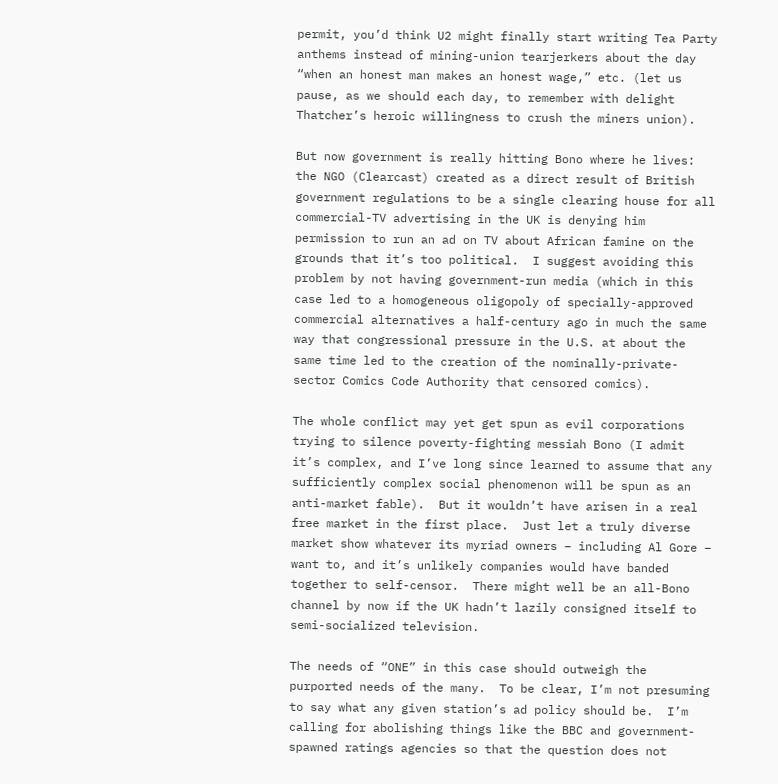permit, you’d think U2 might finally start writing Tea Party anthems instead of mining-union tearjerkers about the day “when an honest man makes an honest wage,” etc. (let us pause, as we should each day, to remember with delight Thatcher’s heroic willingness to crush the miners union).

But now government is really hitting Bono where he lives: the NGO (Clearcast) created as a direct result of British government regulations to be a single clearing house for all commercial-TV advertising in the UK is denying him permission to run an ad on TV about African famine on the grounds that it’s too political.  I suggest avoiding this problem by not having government-run media (which in this case led to a homogeneous oligopoly of specially-approved commercial alternatives a half-century ago in much the same way that congressional pressure in the U.S. at about the same time led to the creation of the nominally-private-sector Comics Code Authority that censored comics).

The whole conflict may yet get spun as evil corporations trying to silence poverty-fighting messiah Bono (I admit it’s complex, and I’ve long since learned to assume that any sufficiently complex social phenomenon will be spun as an anti-market fable).  But it wouldn’t have arisen in a real free market in the first place.  Just let a truly diverse market show whatever its myriad owners – including Al Gore – want to, and it’s unlikely companies would have banded together to self-censor.  There might well be an all-Bono channel by now if the UK hadn’t lazily consigned itself to semi-socialized television.

The needs of “ONE” in this case should outweigh the purported needs of the many.  To be clear, I’m not presuming to say what any given station’s ad policy should be.  I’m calling for abolishing things like the BBC and government-spawned ratings agencies so that the question does not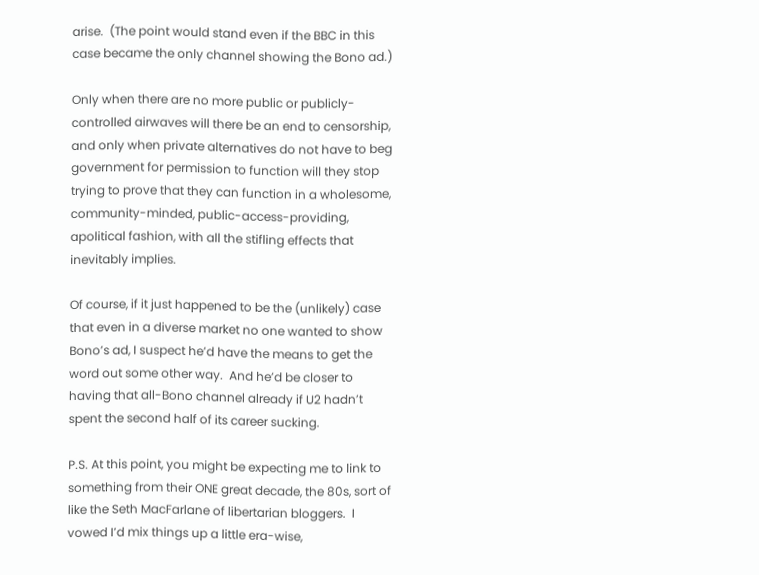arise.  (The point would stand even if the BBC in this case became the only channel showing the Bono ad.)

Only when there are no more public or publicly-controlled airwaves will there be an end to censorship, and only when private alternatives do not have to beg government for permission to function will they stop trying to prove that they can function in a wholesome, community-minded, public-access-providing, apolitical fashion, with all the stifling effects that inevitably implies.

Of course, if it just happened to be the (unlikely) case that even in a diverse market no one wanted to show Bono’s ad, I suspect he’d have the means to get the word out some other way.  And he’d be closer to having that all-Bono channel already if U2 hadn’t spent the second half of its career sucking.

P.S. At this point, you might be expecting me to link to something from their ONE great decade, the 80s, sort of like the Seth MacFarlane of libertarian bloggers.  I vowed I’d mix things up a little era-wise,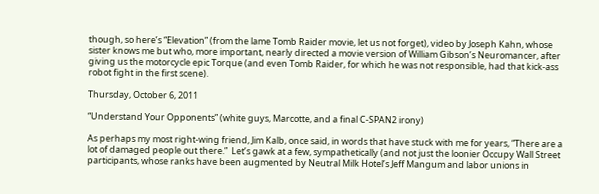though, so here’s “Elevation” (from the lame Tomb Raider movie, let us not forget), video by Joseph Kahn, whose sister knows me but who, more important, nearly directed a movie version of William Gibson’s Neuromancer, after giving us the motorcycle epic Torque (and even Tomb Raider, for which he was not responsible, had that kick-ass robot fight in the first scene).

Thursday, October 6, 2011

“Understand Your Opponents” (white guys, Marcotte, and a final C-SPAN2 irony)

As perhaps my most right-wing friend, Jim Kalb, once said, in words that have stuck with me for years, “There are a lot of damaged people out there.”  Let’s gawk at a few, sympathetically (and not just the loonier Occupy Wall Street participants, whose ranks have been augmented by Neutral Milk Hotel’s Jeff Mangum and labor unions in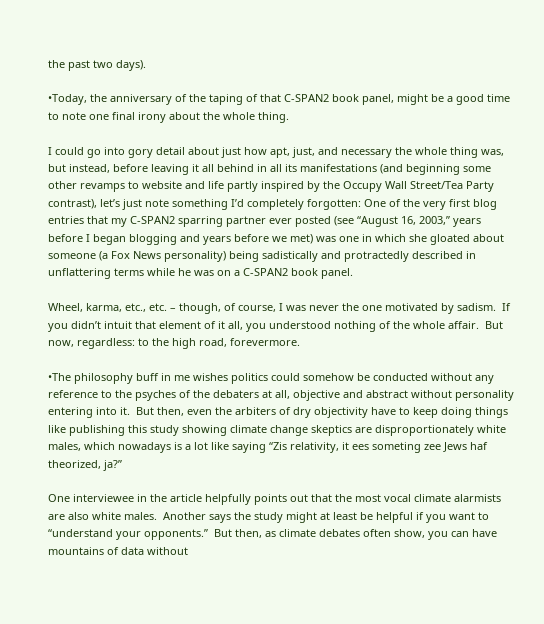the past two days).

•Today, the anniversary of the taping of that C-SPAN2 book panel, might be a good time to note one final irony about the whole thing.

I could go into gory detail about just how apt, just, and necessary the whole thing was, but instead, before leaving it all behind in all its manifestations (and beginning some other revamps to website and life partly inspired by the Occupy Wall Street/Tea Party contrast), let’s just note something I’d completely forgotten: One of the very first blog entries that my C-SPAN2 sparring partner ever posted (see “August 16, 2003,” years before I began blogging and years before we met) was one in which she gloated about someone (a Fox News personality) being sadistically and protractedly described in unflattering terms while he was on a C-SPAN2 book panel.

Wheel, karma, etc., etc. – though, of course, I was never the one motivated by sadism.  If you didn’t intuit that element of it all, you understood nothing of the whole affair.  But now, regardless: to the high road, forevermore.

•The philosophy buff in me wishes politics could somehow be conducted without any reference to the psyches of the debaters at all, objective and abstract without personality entering into it.  But then, even the arbiters of dry objectivity have to keep doing things like publishing this study showing climate change skeptics are disproportionately white males, which nowadays is a lot like saying “Zis relativity, it ees someting zee Jews haf theorized, ja?”

One interviewee in the article helpfully points out that the most vocal climate alarmists are also white males.  Another says the study might at least be helpful if you want to “understand your opponents.”  But then, as climate debates often show, you can have mountains of data without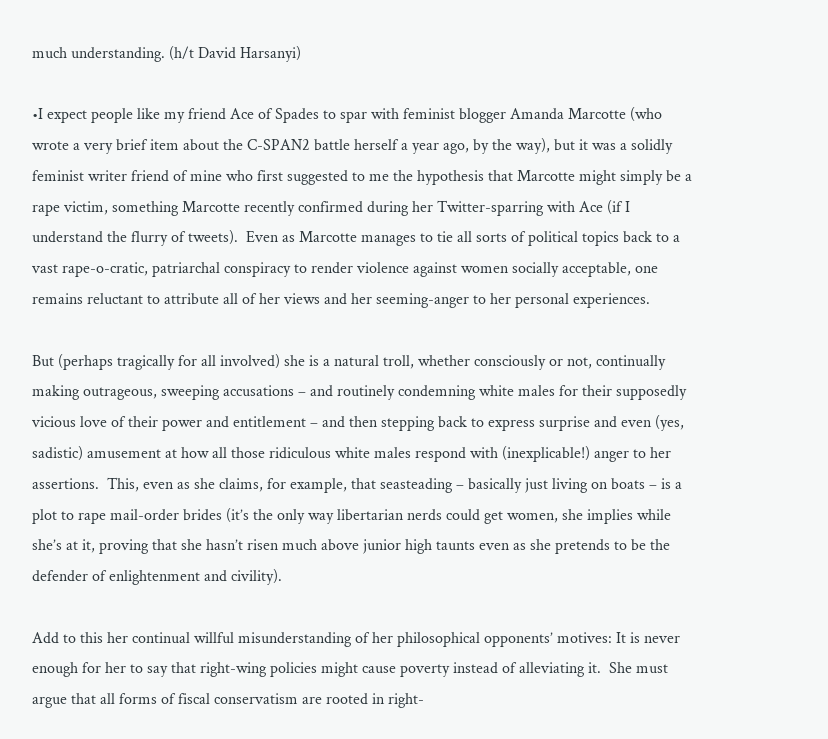much understanding. (h/t David Harsanyi)

•I expect people like my friend Ace of Spades to spar with feminist blogger Amanda Marcotte (who wrote a very brief item about the C-SPAN2 battle herself a year ago, by the way), but it was a solidly feminist writer friend of mine who first suggested to me the hypothesis that Marcotte might simply be a rape victim, something Marcotte recently confirmed during her Twitter-sparring with Ace (if I understand the flurry of tweets).  Even as Marcotte manages to tie all sorts of political topics back to a vast rape-o-cratic, patriarchal conspiracy to render violence against women socially acceptable, one remains reluctant to attribute all of her views and her seeming-anger to her personal experiences.

But (perhaps tragically for all involved) she is a natural troll, whether consciously or not, continually making outrageous, sweeping accusations – and routinely condemning white males for their supposedly vicious love of their power and entitlement – and then stepping back to express surprise and even (yes, sadistic) amusement at how all those ridiculous white males respond with (inexplicable!) anger to her assertions.  This, even as she claims, for example, that seasteading – basically just living on boats – is a plot to rape mail-order brides (it’s the only way libertarian nerds could get women, she implies while she’s at it, proving that she hasn’t risen much above junior high taunts even as she pretends to be the defender of enlightenment and civility).

Add to this her continual willful misunderstanding of her philosophical opponents’ motives: It is never enough for her to say that right-wing policies might cause poverty instead of alleviating it.  She must argue that all forms of fiscal conservatism are rooted in right-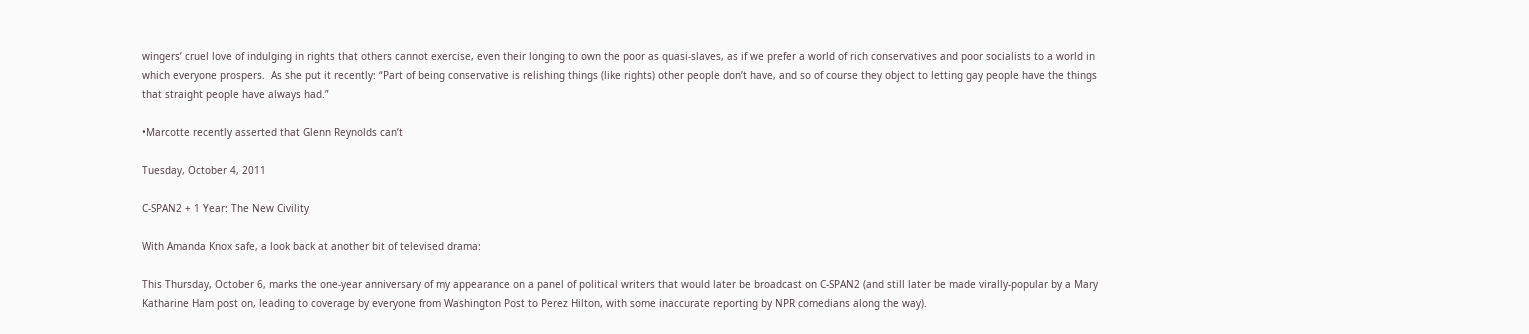wingers’ cruel love of indulging in rights that others cannot exercise, even their longing to own the poor as quasi-slaves, as if we prefer a world of rich conservatives and poor socialists to a world in which everyone prospers.  As she put it recently: “Part of being conservative is relishing things (like rights) other people don’t have, and so of course they object to letting gay people have the things that straight people have always had.”

•Marcotte recently asserted that Glenn Reynolds can’t

Tuesday, October 4, 2011

C-SPAN2 + 1 Year: The New Civility

With Amanda Knox safe, a look back at another bit of televised drama:

This Thursday, October 6, marks the one-year anniversary of my appearance on a panel of political writers that would later be broadcast on C-SPAN2 (and still later be made virally-popular by a Mary Katharine Ham post on, leading to coverage by everyone from Washington Post to Perez Hilton, with some inaccurate reporting by NPR comedians along the way).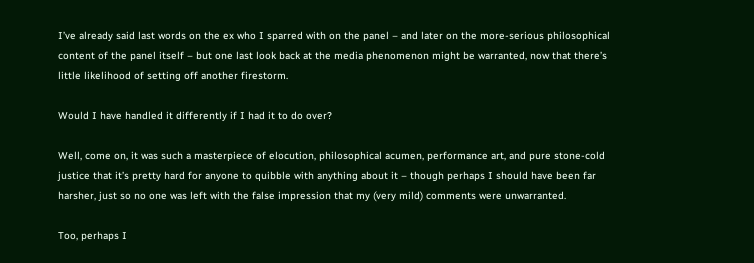I’ve already said last words on the ex who I sparred with on the panel – and later on the more-serious philosophical content of the panel itself – but one last look back at the media phenomenon might be warranted, now that there’s little likelihood of setting off another firestorm.

Would I have handled it differently if I had it to do over?

Well, come on, it was such a masterpiece of elocution, philosophical acumen, performance art, and pure stone-cold justice that it’s pretty hard for anyone to quibble with anything about it – though perhaps I should have been far harsher, just so no one was left with the false impression that my (very mild) comments were unwarranted.

Too, perhaps I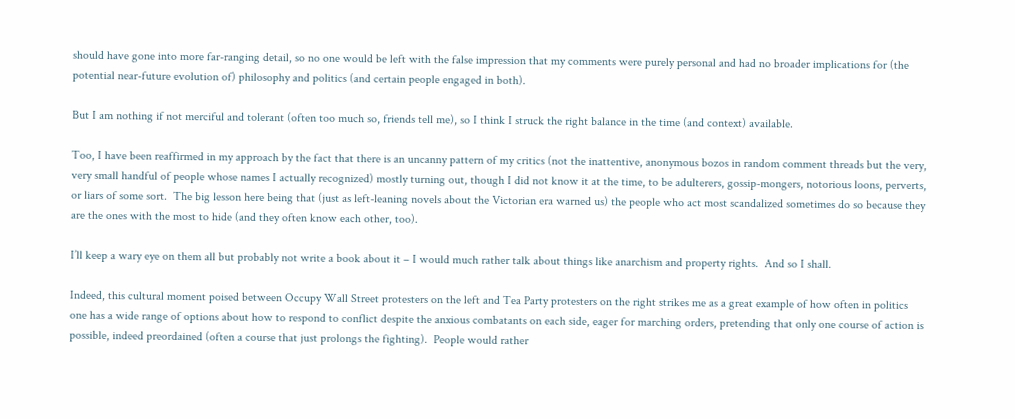should have gone into more far-ranging detail, so no one would be left with the false impression that my comments were purely personal and had no broader implications for (the potential near-future evolution of) philosophy and politics (and certain people engaged in both).

But I am nothing if not merciful and tolerant (often too much so, friends tell me), so I think I struck the right balance in the time (and context) available.

Too, I have been reaffirmed in my approach by the fact that there is an uncanny pattern of my critics (not the inattentive, anonymous bozos in random comment threads but the very, very small handful of people whose names I actually recognized) mostly turning out, though I did not know it at the time, to be adulterers, gossip-mongers, notorious loons, perverts, or liars of some sort.  The big lesson here being that (just as left-leaning novels about the Victorian era warned us) the people who act most scandalized sometimes do so because they are the ones with the most to hide (and they often know each other, too).

I’ll keep a wary eye on them all but probably not write a book about it – I would much rather talk about things like anarchism and property rights.  And so I shall.

Indeed, this cultural moment poised between Occupy Wall Street protesters on the left and Tea Party protesters on the right strikes me as a great example of how often in politics one has a wide range of options about how to respond to conflict despite the anxious combatants on each side, eager for marching orders, pretending that only one course of action is possible, indeed preordained (often a course that just prolongs the fighting).  People would rather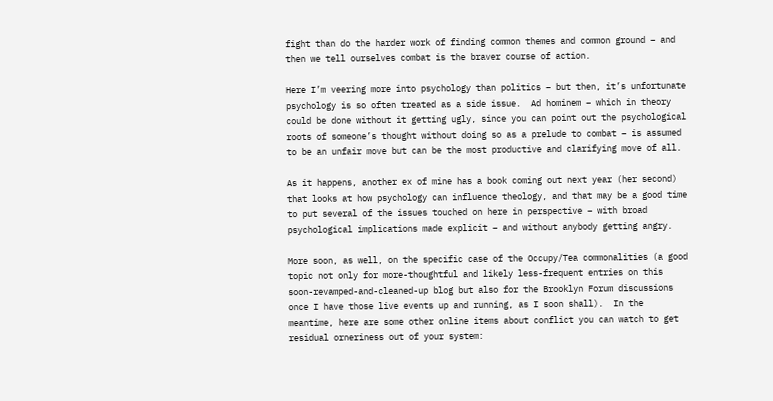fight than do the harder work of finding common themes and common ground – and then we tell ourselves combat is the braver course of action.

Here I’m veering more into psychology than politics – but then, it’s unfortunate psychology is so often treated as a side issue.  Ad hominem – which in theory could be done without it getting ugly, since you can point out the psychological roots of someone’s thought without doing so as a prelude to combat – is assumed to be an unfair move but can be the most productive and clarifying move of all.

As it happens, another ex of mine has a book coming out next year (her second) that looks at how psychology can influence theology, and that may be a good time to put several of the issues touched on here in perspective – with broad psychological implications made explicit – and without anybody getting angry.

More soon, as well, on the specific case of the Occupy/Tea commonalities (a good topic not only for more-thoughtful and likely less-frequent entries on this soon-revamped-and-cleaned-up blog but also for the Brooklyn Forum discussions once I have those live events up and running, as I soon shall).  In the meantime, here are some other online items about conflict you can watch to get residual orneriness out of your system: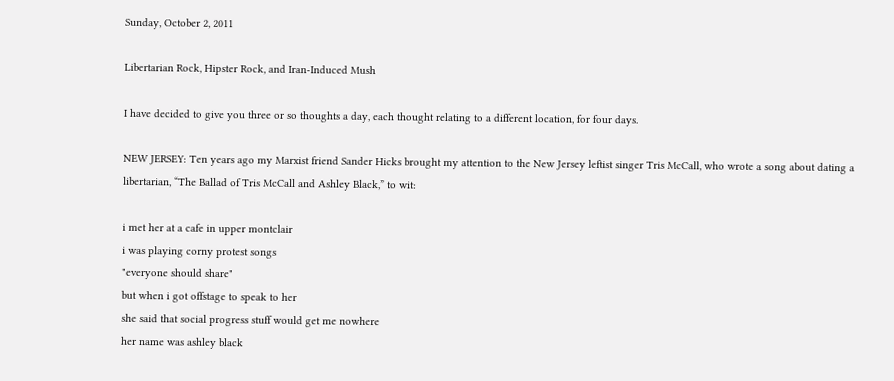Sunday, October 2, 2011

Libertarian Rock, Hipster Rock, and Iran-Induced Mush

I have decided to give you three or so thoughts a day, each thought relating to a different location, for four days.

NEW JERSEY: Ten years ago my Marxist friend Sander Hicks brought my attention to the New Jersey leftist singer Tris McCall, who wrote a song about dating a libertarian, “The Ballad of Tris McCall and Ashley Black,” to wit:

i met her at a cafe in upper montclair
i was playing corny protest songs
"everyone should share"
but when i got offstage to speak to her
she said that social progress stuff would get me nowhere
her name was ashley black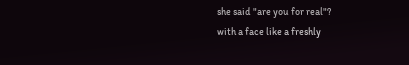she said "are you for real"?
with a face like a freshly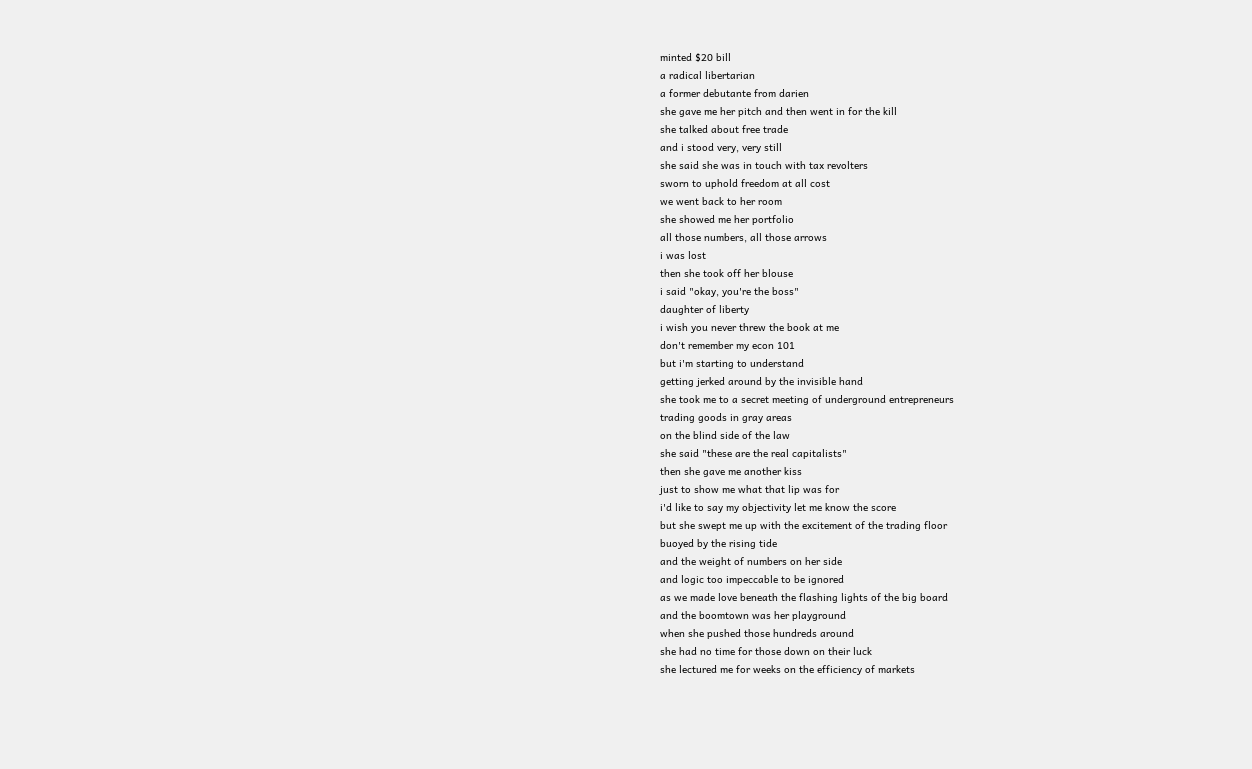minted $20 bill
a radical libertarian
a former debutante from darien
she gave me her pitch and then went in for the kill
she talked about free trade
and i stood very, very still
she said she was in touch with tax revolters
sworn to uphold freedom at all cost
we went back to her room
she showed me her portfolio
all those numbers, all those arrows
i was lost
then she took off her blouse
i said "okay, you're the boss"
daughter of liberty
i wish you never threw the book at me
don't remember my econ 101
but i'm starting to understand
getting jerked around by the invisible hand
she took me to a secret meeting of underground entrepreneurs
trading goods in gray areas
on the blind side of the law
she said "these are the real capitalists"
then she gave me another kiss
just to show me what that lip was for
i'd like to say my objectivity let me know the score
but she swept me up with the excitement of the trading floor
buoyed by the rising tide
and the weight of numbers on her side
and logic too impeccable to be ignored
as we made love beneath the flashing lights of the big board
and the boomtown was her playground
when she pushed those hundreds around
she had no time for those down on their luck
she lectured me for weeks on the efficiency of markets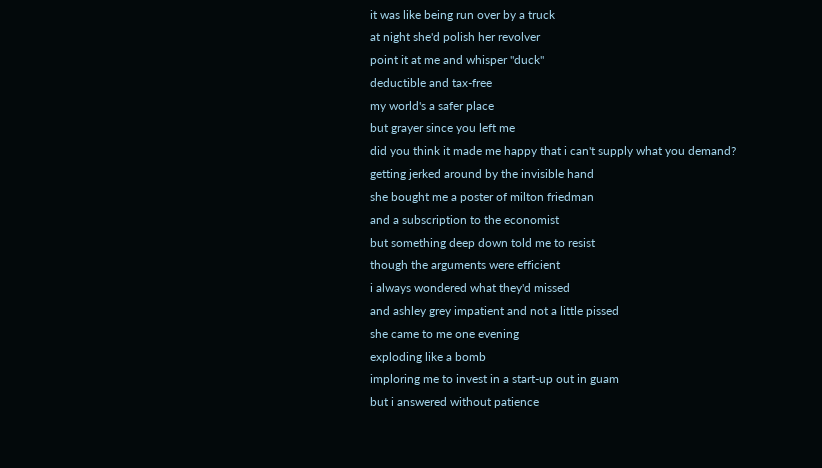it was like being run over by a truck
at night she'd polish her revolver
point it at me and whisper "duck"
deductible and tax-free
my world's a safer place
but grayer since you left me
did you think it made me happy that i can't supply what you demand?
getting jerked around by the invisible hand
she bought me a poster of milton friedman
and a subscription to the economist
but something deep down told me to resist
though the arguments were efficient
i always wondered what they'd missed
and ashley grey impatient and not a little pissed
she came to me one evening
exploding like a bomb
imploring me to invest in a start-up out in guam
but i answered without patience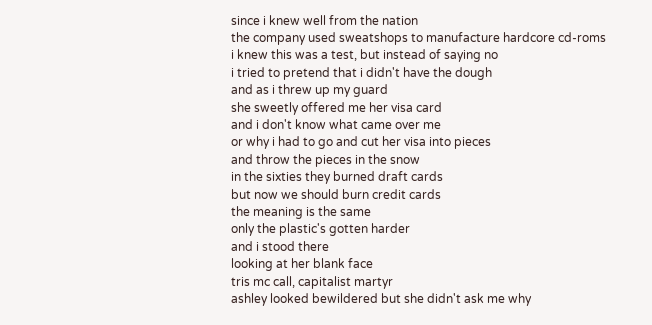since i knew well from the nation
the company used sweatshops to manufacture hardcore cd-roms
i knew this was a test, but instead of saying no
i tried to pretend that i didn't have the dough
and as i threw up my guard
she sweetly offered me her visa card
and i don't know what came over me
or why i had to go and cut her visa into pieces
and throw the pieces in the snow
in the sixties they burned draft cards
but now we should burn credit cards
the meaning is the same
only the plastic's gotten harder
and i stood there
looking at her blank face
tris mc call, capitalist martyr
ashley looked bewildered but she didn't ask me why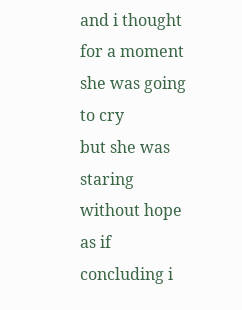and i thought for a moment she was going to cry
but she was staring without hope
as if concluding i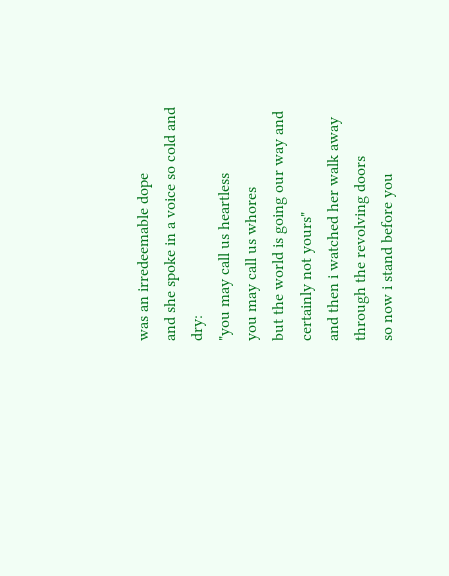was an irredeemable dope
and she spoke in a voice so cold and dry:
"you may call us heartless
you may call us whores
but the world is going our way and certainly not yours"
and then i watched her walk away through the revolving doors
so now i stand before you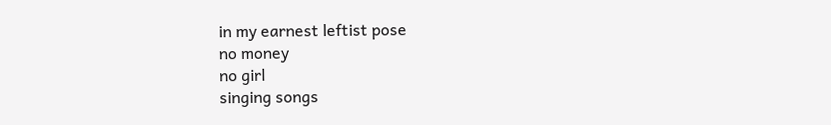in my earnest leftist pose
no money
no girl
singing songs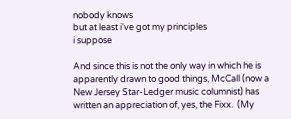nobody knows
but at least i've got my principles
i suppose

And since this is not the only way in which he is apparently drawn to good things, McCall (now a New Jersey Star-Ledger music columnist) has written an appreciation of, yes, the Fixx.  (My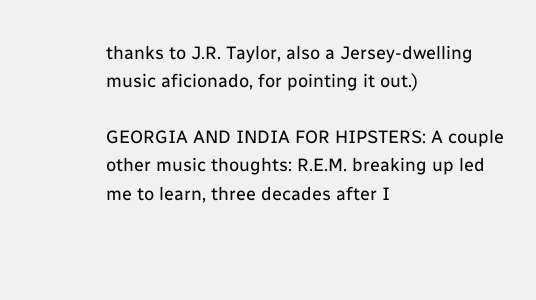thanks to J.R. Taylor, also a Jersey-dwelling music aficionado, for pointing it out.)

GEORGIA AND INDIA FOR HIPSTERS: A couple other music thoughts: R.E.M. breaking up led me to learn, three decades after I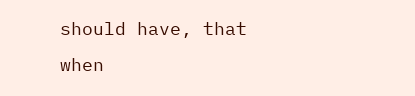should have, that when